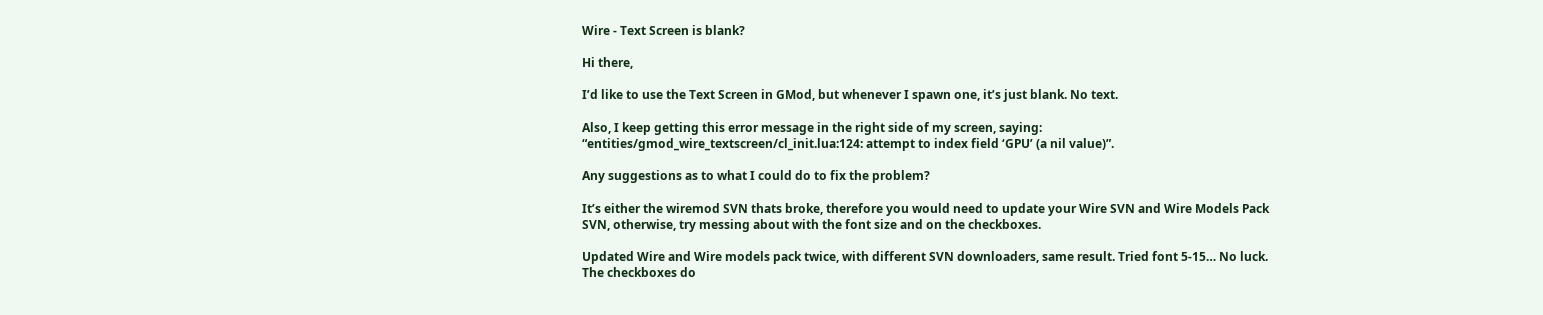Wire - Text Screen is blank?

Hi there,

I’d like to use the Text Screen in GMod, but whenever I spawn one, it’s just blank. No text.

Also, I keep getting this error message in the right side of my screen, saying: “entities/gmod_wire_textscreen/cl_init.lua:124: attempt to index field ‘GPU’ (a nil value)”.

Any suggestions as to what I could do to fix the problem?

It’s either the wiremod SVN thats broke, therefore you would need to update your Wire SVN and Wire Models Pack SVN, otherwise, try messing about with the font size and on the checkboxes.

Updated Wire and Wire models pack twice, with different SVN downloaders, same result. Tried font 5-15… No luck. The checkboxes do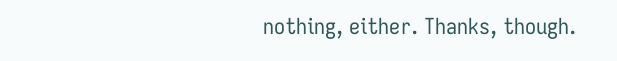nothing, either. Thanks, though.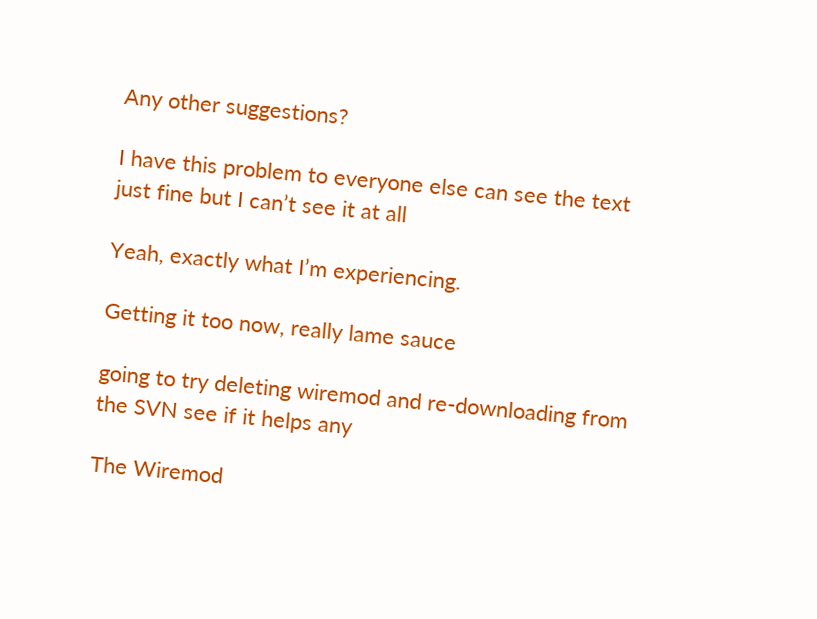Any other suggestions?

I have this problem to everyone else can see the text just fine but I can’t see it at all

Yeah, exactly what I’m experiencing.

Getting it too now, really lame sauce

going to try deleting wiremod and re-downloading from the SVN see if it helps any

The Wiremod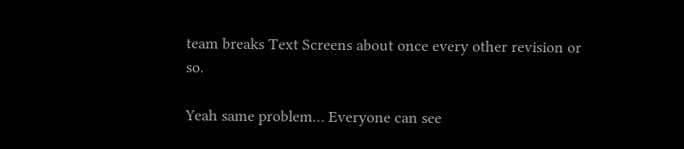team breaks Text Screens about once every other revision or so.

Yeah same problem… Everyone can see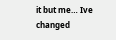it but me… Ive changed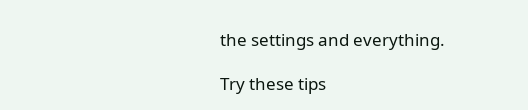the settings and everything.

Try these tips